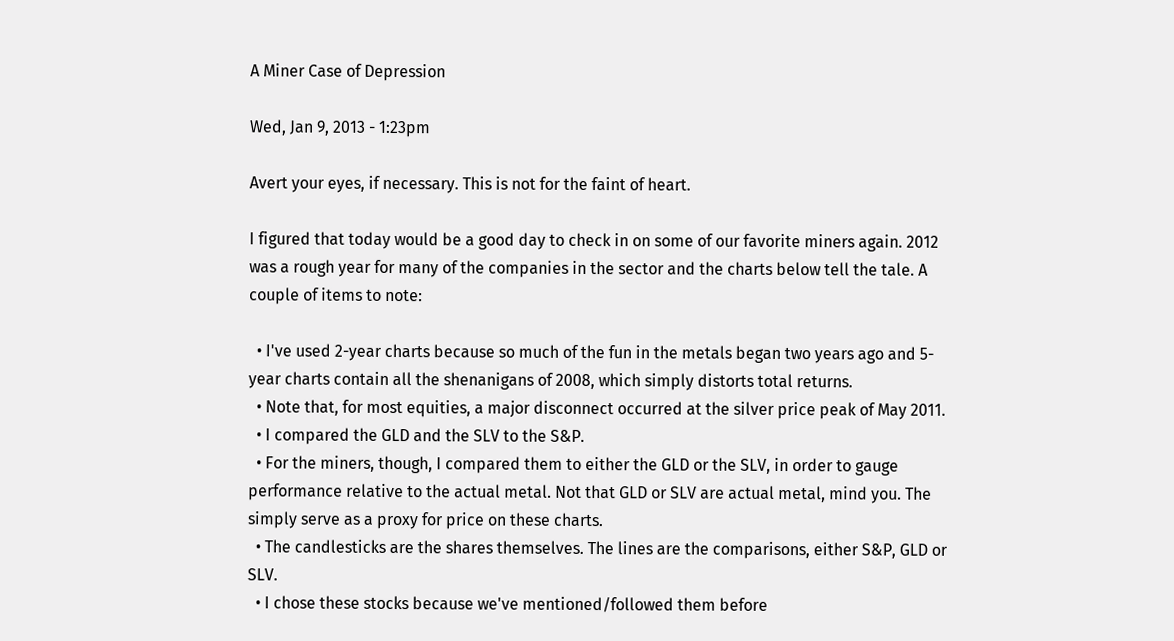A Miner Case of Depression

Wed, Jan 9, 2013 - 1:23pm

Avert your eyes, if necessary. This is not for the faint of heart.

I figured that today would be a good day to check in on some of our favorite miners again. 2012 was a rough year for many of the companies in the sector and the charts below tell the tale. A couple of items to note:

  • I've used 2-year charts because so much of the fun in the metals began two years ago and 5-year charts contain all the shenanigans of 2008, which simply distorts total returns.
  • Note that, for most equities, a major disconnect occurred at the silver price peak of May 2011.
  • I compared the GLD and the SLV to the S&P.
  • For the miners, though, I compared them to either the GLD or the SLV, in order to gauge performance relative to the actual metal. Not that GLD or SLV are actual metal, mind you. The simply serve as a proxy for price on these charts.
  • The candlesticks are the shares themselves. The lines are the comparisons, either S&P, GLD or SLV.
  • I chose these stocks because we've mentioned/followed them before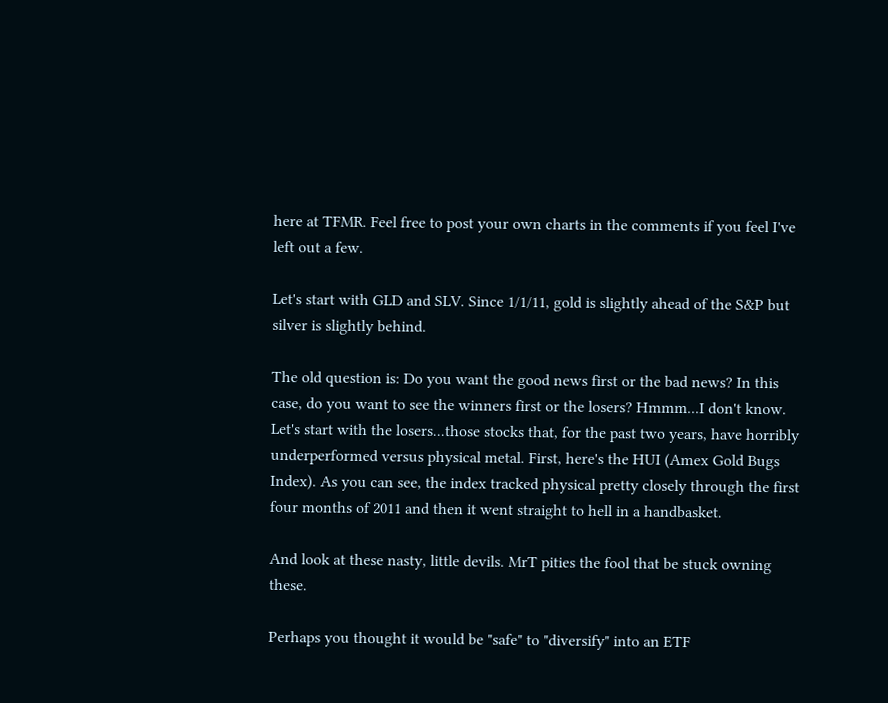here at TFMR. Feel free to post your own charts in the comments if you feel I've left out a few.

Let's start with GLD and SLV. Since 1/1/11, gold is slightly ahead of the S&P but silver is slightly behind.

The old question is: Do you want the good news first or the bad news? In this case, do you want to see the winners first or the losers? Hmmm...I don't know. Let's start with the losers...those stocks that, for the past two years, have horribly underperformed versus physical metal. First, here's the HUI (Amex Gold Bugs Index). As you can see, the index tracked physical pretty closely through the first four months of 2011 and then it went straight to hell in a handbasket.

And look at these nasty, little devils. MrT pities the fool that be stuck owning these.

Perhaps you thought it would be "safe" to "diversify" into an ETF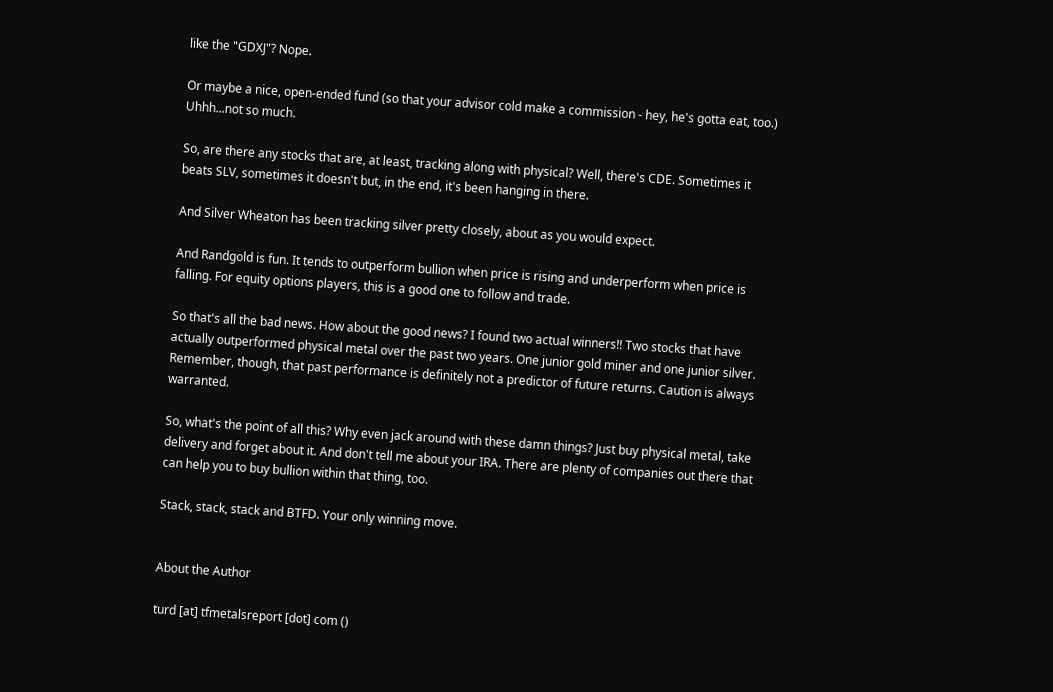like the "GDXJ"? Nope.

Or maybe a nice, open-ended fund (so that your advisor cold make a commission - hey, he's gotta eat, too.) Uhhh...not so much.

So, are there any stocks that are, at least, tracking along with physical? Well, there's CDE. Sometimes it beats SLV, sometimes it doesn't but, in the end, it's been hanging in there.

And Silver Wheaton has been tracking silver pretty closely, about as you would expect.

And Randgold is fun. It tends to outperform bullion when price is rising and underperform when price is falling. For equity options players, this is a good one to follow and trade.

So that's all the bad news. How about the good news? I found two actual winners!! Two stocks that have actually outperformed physical metal over the past two years. One junior gold miner and one junior silver. Remember, though, that past performance is definitely not a predictor of future returns. Caution is always warranted.

So, what's the point of all this? Why even jack around with these damn things? Just buy physical metal, take delivery and forget about it. And don't tell me about your IRA. There are plenty of companies out there that can help you to buy bullion within that thing, too.

Stack, stack, stack and BTFD. Your only winning move.


About the Author

turd [at] tfmetalsreport [dot] com ()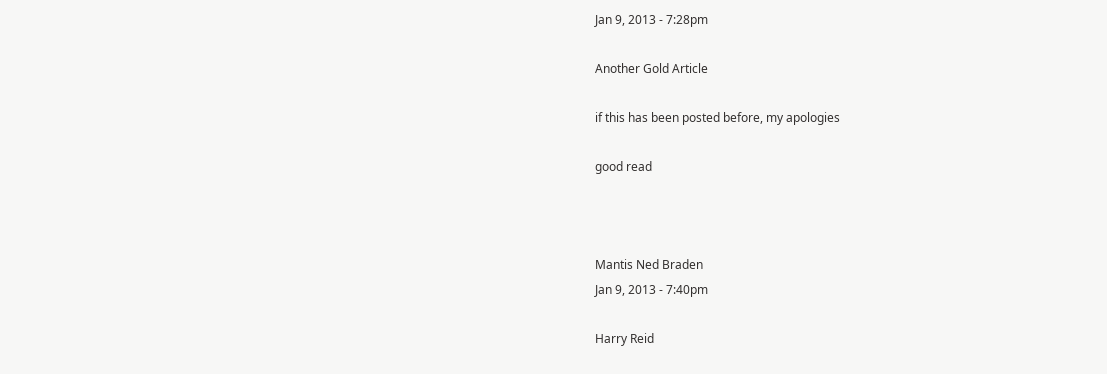Jan 9, 2013 - 7:28pm

Another Gold Article

if this has been posted before, my apologies

good read



Mantis Ned Braden
Jan 9, 2013 - 7:40pm

Harry Reid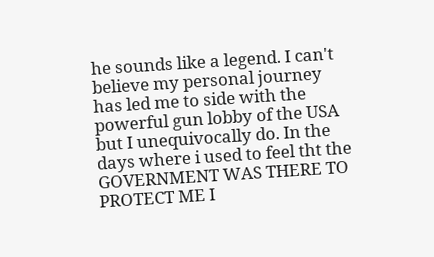he sounds like a legend. I can't believe my personal journey has led me to side with the powerful gun lobby of the USA but I unequivocally do. In the days where i used to feel tht the GOVERNMENT WAS THERE TO PROTECT ME I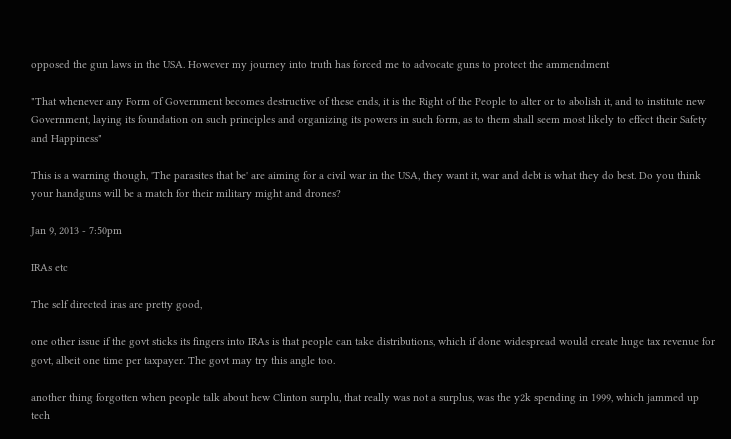opposed the gun laws in the USA. However my journey into truth has forced me to advocate guns to protect the ammendment

"That whenever any Form of Government becomes destructive of these ends, it is the Right of the People to alter or to abolish it, and to institute new Government, laying its foundation on such principles and organizing its powers in such form, as to them shall seem most likely to effect their Safety and Happiness"

This is a warning though, 'The parasites that be' are aiming for a civil war in the USA, they want it, war and debt is what they do best. Do you think your handguns will be a match for their military might and drones?

Jan 9, 2013 - 7:50pm

IRAs etc

The self directed iras are pretty good,

one other issue if the govt sticks its fingers into IRAs is that people can take distributions, which if done widespread would create huge tax revenue for govt, albeit one time per taxpayer. The govt may try this angle too.

another thing forgotten when people talk about hew Clinton surplu, that really was not a surplus, was the y2k spending in 1999, which jammed up tech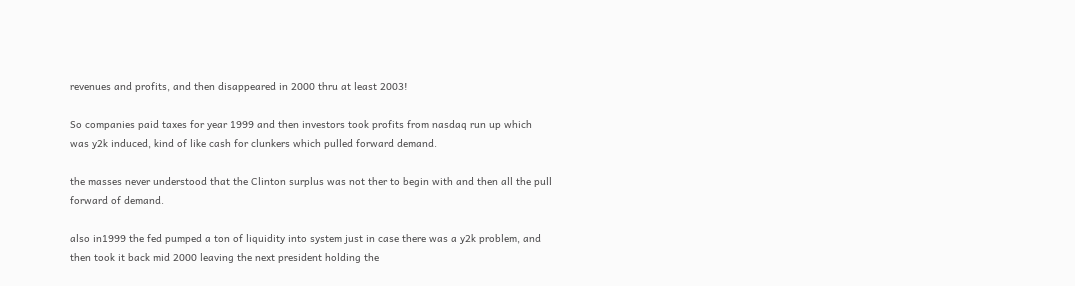revenues and profits, and then disappeared in 2000 thru at least 2003!

So companies paid taxes for year 1999 and then investors took profits from nasdaq run up which was y2k induced, kind of like cash for clunkers which pulled forward demand.

the masses never understood that the Clinton surplus was not ther to begin with and then all the pull forward of demand.

also in1999 the fed pumped a ton of liquidity into system just in case there was a y2k problem, and then took it back mid 2000 leaving the next president holding the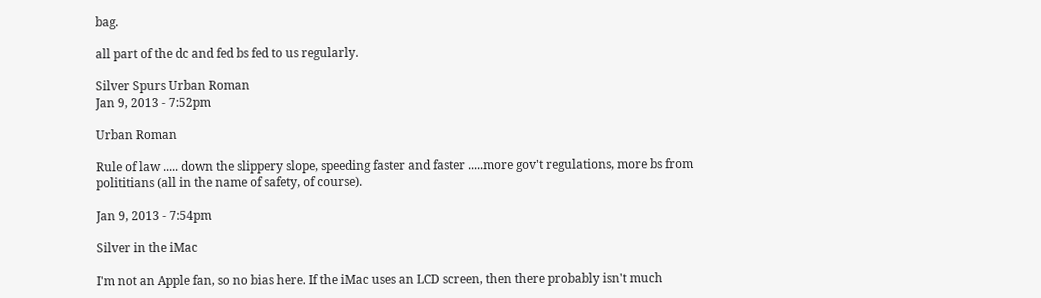bag.

all part of the dc and fed bs fed to us regularly.

Silver Spurs Urban Roman
Jan 9, 2013 - 7:52pm

Urban Roman

Rule of law ..... down the slippery slope, speeding faster and faster .....more gov't regulations, more bs from polititians (all in the name of safety, of course).

Jan 9, 2013 - 7:54pm

Silver in the iMac

I'm not an Apple fan, so no bias here. If the iMac uses an LCD screen, then there probably isn't much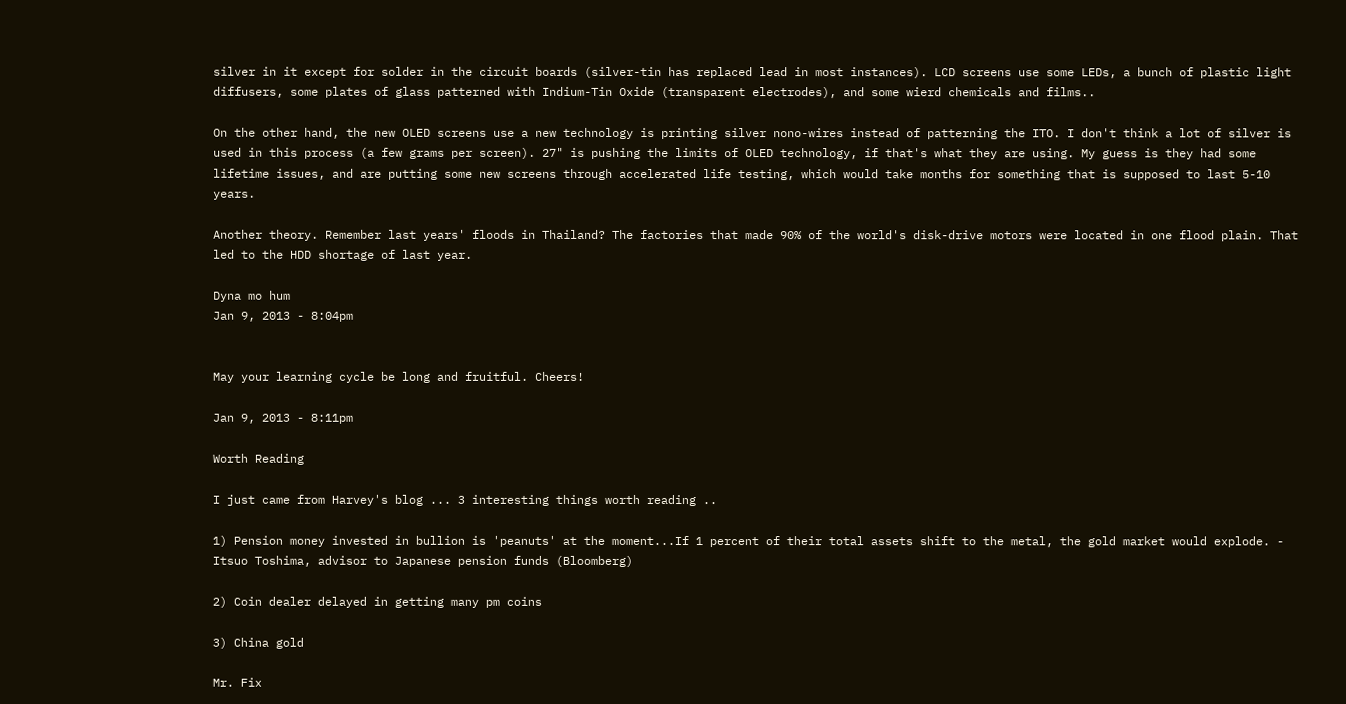silver in it except for solder in the circuit boards (silver-tin has replaced lead in most instances). LCD screens use some LEDs, a bunch of plastic light diffusers, some plates of glass patterned with Indium-Tin Oxide (transparent electrodes), and some wierd chemicals and films..

On the other hand, the new OLED screens use a new technology is printing silver nono-wires instead of patterning the ITO. I don't think a lot of silver is used in this process (a few grams per screen). 27" is pushing the limits of OLED technology, if that's what they are using. My guess is they had some lifetime issues, and are putting some new screens through accelerated life testing, which would take months for something that is supposed to last 5-10 years.

Another theory. Remember last years' floods in Thailand? The factories that made 90% of the world's disk-drive motors were located in one flood plain. That led to the HDD shortage of last year.

Dyna mo hum
Jan 9, 2013 - 8:04pm


May your learning cycle be long and fruitful. Cheers!

Jan 9, 2013 - 8:11pm

Worth Reading

I just came from Harvey's blog ... 3 interesting things worth reading ..

1) Pension money invested in bullion is 'peanuts' at the moment...If 1 percent of their total assets shift to the metal, the gold market would explode. - Itsuo Toshima, advisor to Japanese pension funds (Bloomberg)

2) Coin dealer delayed in getting many pm coins

3) China gold

Mr. Fix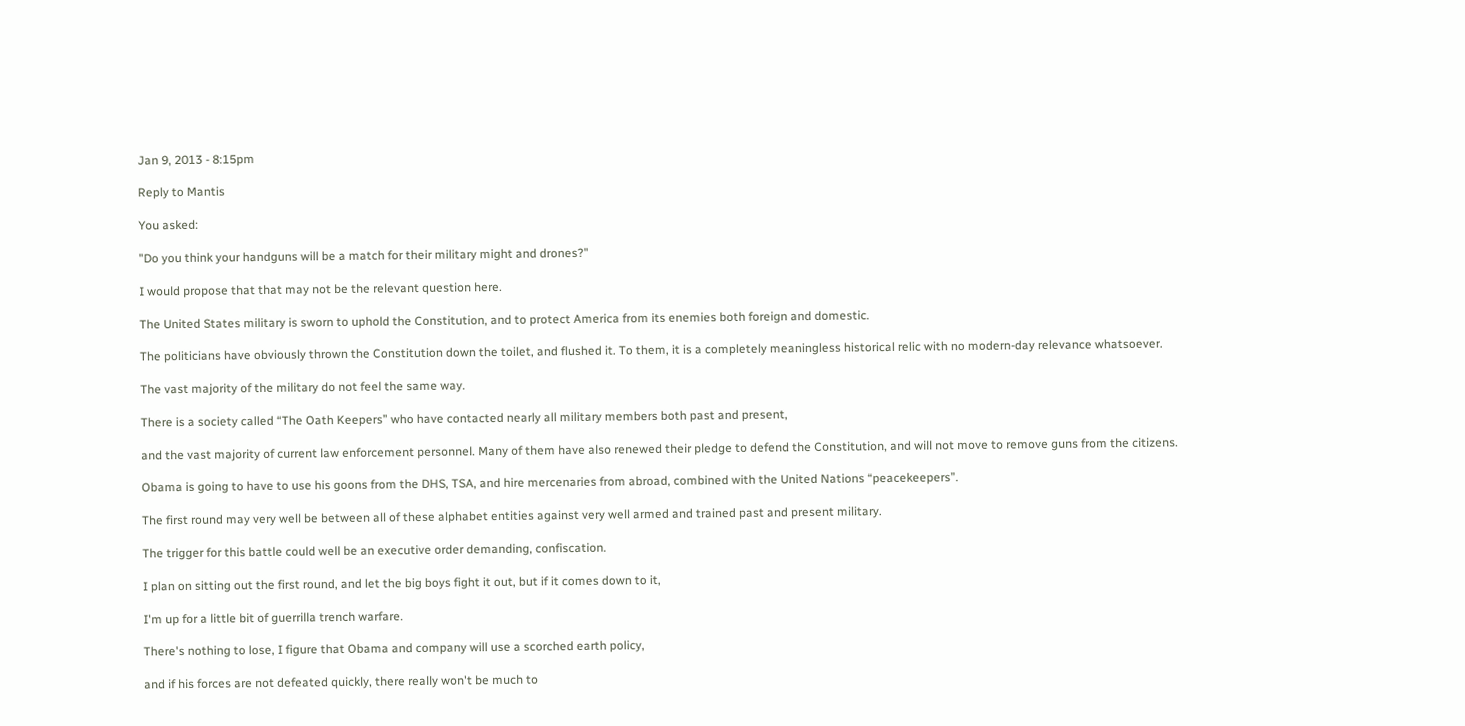Jan 9, 2013 - 8:15pm

Reply to Mantis

You asked:

"Do you think your handguns will be a match for their military might and drones?"

I would propose that that may not be the relevant question here.

The United States military is sworn to uphold the Constitution, and to protect America from its enemies both foreign and domestic.

The politicians have obviously thrown the Constitution down the toilet, and flushed it. To them, it is a completely meaningless historical relic with no modern-day relevance whatsoever.

The vast majority of the military do not feel the same way.

There is a society called “The Oath Keepers” who have contacted nearly all military members both past and present,

and the vast majority of current law enforcement personnel. Many of them have also renewed their pledge to defend the Constitution, and will not move to remove guns from the citizens.

Obama is going to have to use his goons from the DHS, TSA, and hire mercenaries from abroad, combined with the United Nations “peacekeepers”.

The first round may very well be between all of these alphabet entities against very well armed and trained past and present military.

The trigger for this battle could well be an executive order demanding, confiscation.

I plan on sitting out the first round, and let the big boys fight it out, but if it comes down to it,

I'm up for a little bit of guerrilla trench warfare.

There's nothing to lose, I figure that Obama and company will use a scorched earth policy,

and if his forces are not defeated quickly, there really won't be much to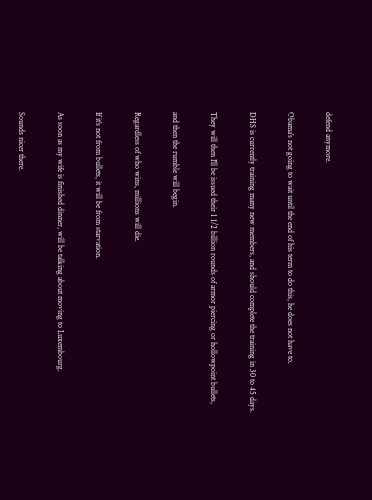defend anymore.

Obama's not going to wait until the end of his term to do this, he does not have to.

DHS is currently training many new members, and should complete the training in 30 to 45 days.

They will then I'll be issued their 1 1/2 billion rounds of armor piercing or hollowpoint bullets,

and then the rumble will begin.

Regardless of who wins, millions will die.

If it's not from bullets, it will be from starvation.

As soon as my wife is finished dinner, will be talking about moving to Luxembourg.

Sounds nicer there.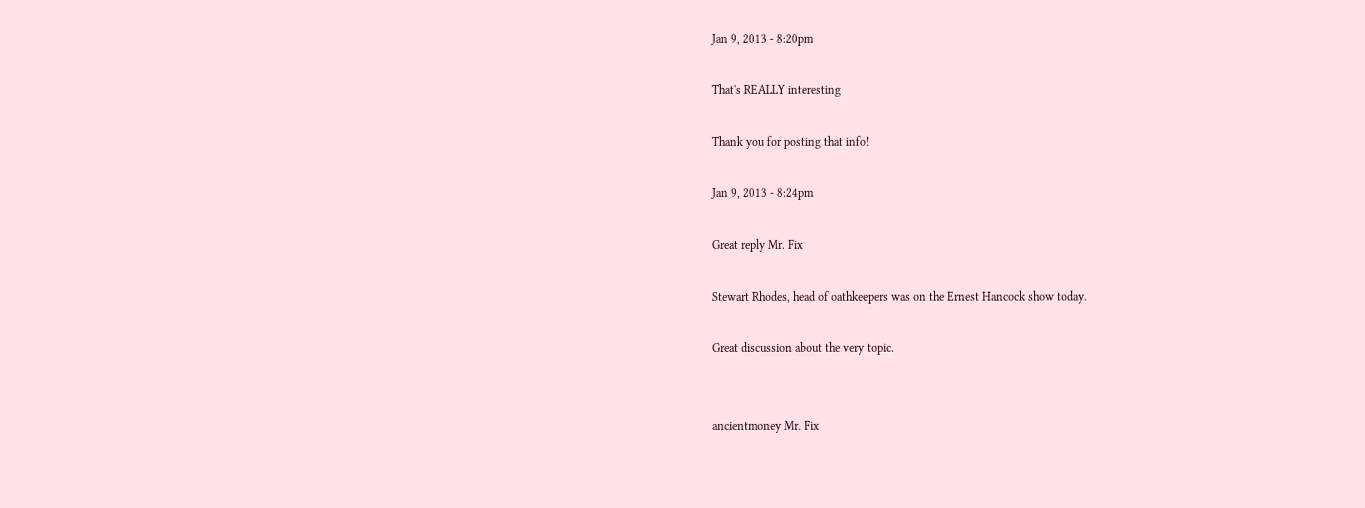Jan 9, 2013 - 8:20pm

That's REALLY interesting

Thank you for posting that info!

Jan 9, 2013 - 8:24pm

Great reply Mr. Fix

Stewart Rhodes, head of oathkeepers was on the Ernest Hancock show today.

Great discussion about the very topic.


ancientmoney Mr. Fix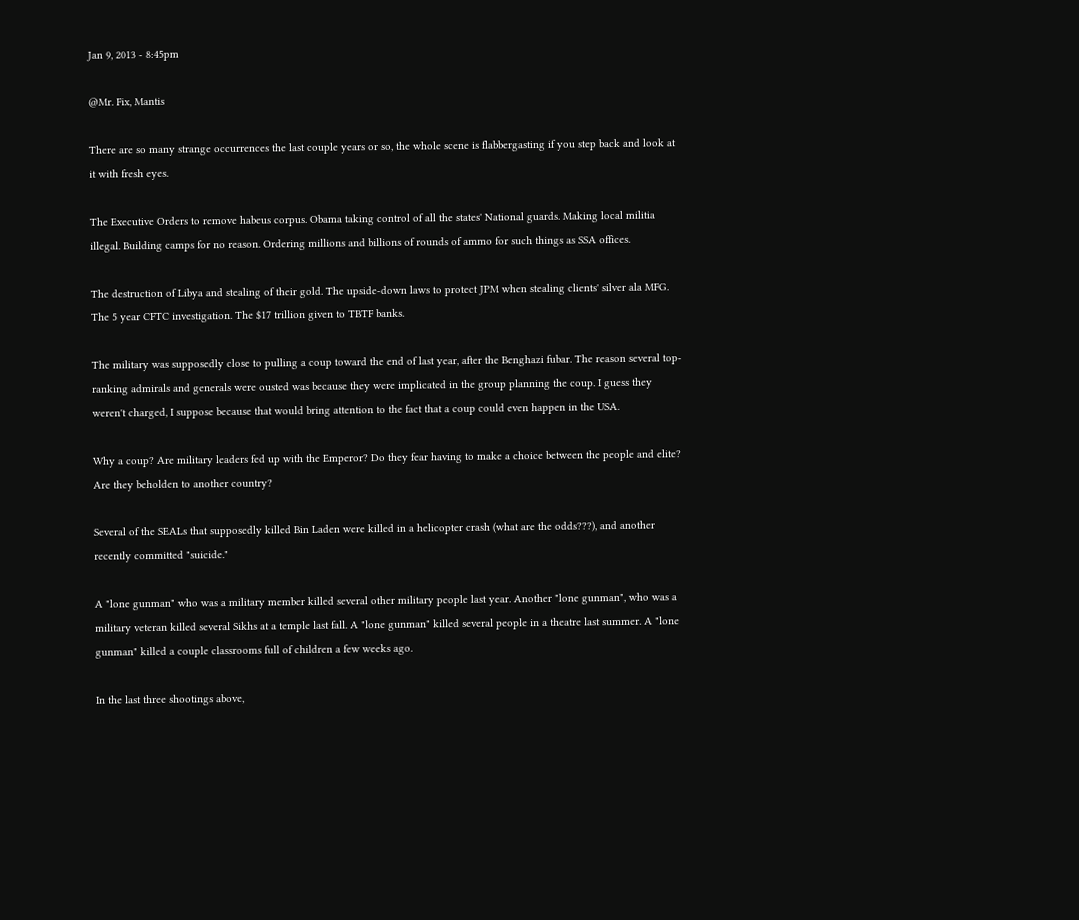Jan 9, 2013 - 8:45pm

@Mr. Fix, Mantis

There are so many strange occurrences the last couple years or so, the whole scene is flabbergasting if you step back and look at it with fresh eyes.

The Executive Orders to remove habeus corpus. Obama taking control of all the states' National guards. Making local militia illegal. Building camps for no reason. Ordering millions and billions of rounds of ammo for such things as SSA offices.

The destruction of Libya and stealing of their gold. The upside-down laws to protect JPM when stealing clients' silver ala MFG. The 5 year CFTC investigation. The $17 trillion given to TBTF banks.

The military was supposedly close to pulling a coup toward the end of last year, after the Benghazi fubar. The reason several top-ranking admirals and generals were ousted was because they were implicated in the group planning the coup. I guess they weren't charged, I suppose because that would bring attention to the fact that a coup could even happen in the USA.

Why a coup? Are military leaders fed up with the Emperor? Do they fear having to make a choice between the people and elite? Are they beholden to another country?

Several of the SEALs that supposedly killed Bin Laden were killed in a helicopter crash (what are the odds???), and another recently committed "suicide."

A "lone gunman" who was a military member killed several other military people last year. Another "lone gunman", who was a military veteran killed several Sikhs at a temple last fall. A "lone gunman" killed several people in a theatre last summer. A "lone gunman" killed a couple classrooms full of children a few weeks ago.

In the last three shootings above,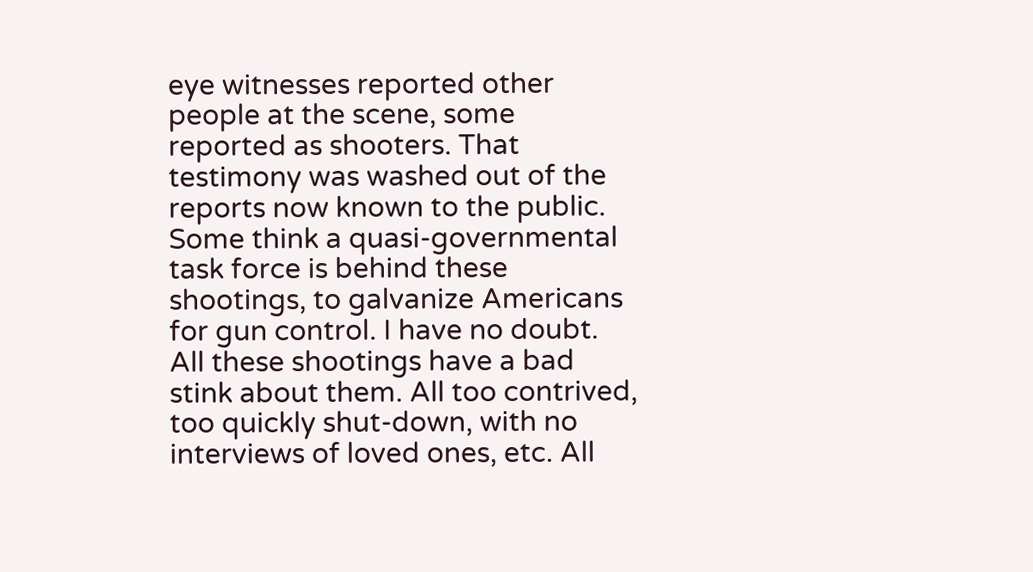eye witnesses reported other people at the scene, some reported as shooters. That testimony was washed out of the reports now known to the public. Some think a quasi-governmental task force is behind these shootings, to galvanize Americans for gun control. I have no doubt. All these shootings have a bad stink about them. All too contrived, too quickly shut-down, with no interviews of loved ones, etc. All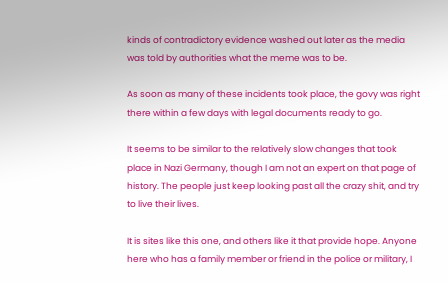kinds of contradictory evidence washed out later as the media was told by authorities what the meme was to be.

As soon as many of these incidents took place, the govy was right there within a few days with legal documents ready to go.

It seems to be similar to the relatively slow changes that took place in Nazi Germany, though I am not an expert on that page of history. The people just keep looking past all the crazy shit, and try to live their lives.

It is sites like this one, and others like it that provide hope. Anyone here who has a family member or friend in the police or military, I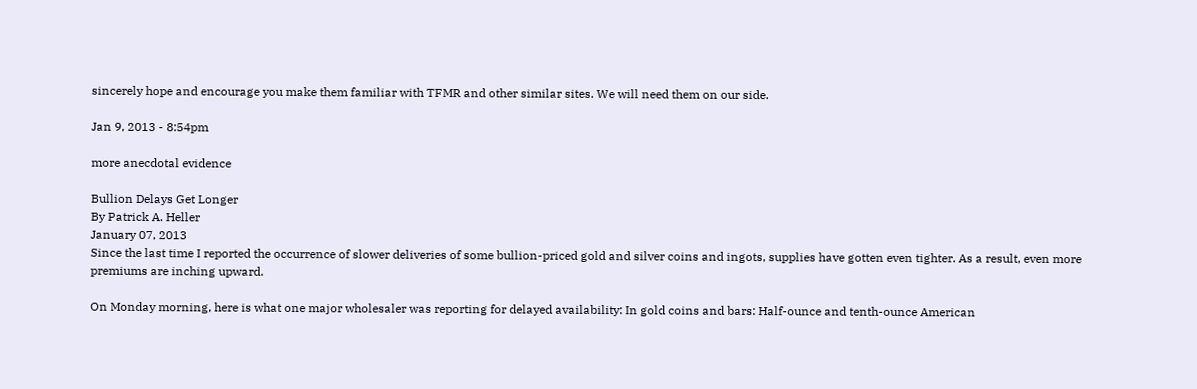sincerely hope and encourage you make them familiar with TFMR and other similar sites. We will need them on our side.

Jan 9, 2013 - 8:54pm

more anecdotal evidence

Bullion Delays Get Longer
By Patrick A. Heller
January 07, 2013
Since the last time I reported the occurrence of slower deliveries of some bullion-priced gold and silver coins and ingots, supplies have gotten even tighter. As a result, even more premiums are inching upward.

On Monday morning, here is what one major wholesaler was reporting for delayed availability: In gold coins and bars: Half-ounce and tenth-ounce American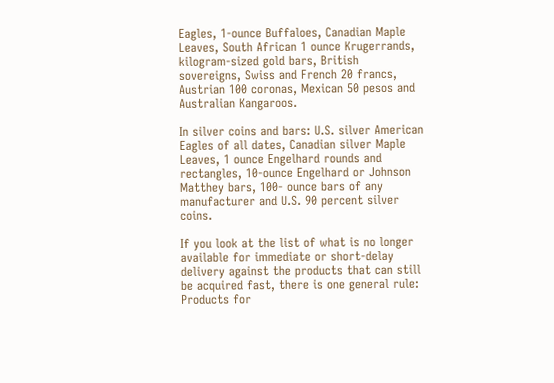Eagles, 1-ounce Buffaloes, Canadian Maple Leaves, South African 1 ounce Krugerrands, kilogram-sized gold bars, British sovereigns, Swiss and French 20 francs, Austrian 100 coronas, Mexican 50 pesos and Australian Kangaroos.

In silver coins and bars: U.S. silver American Eagles of all dates, Canadian silver Maple Leaves, 1 ounce Engelhard rounds and rectangles, 10-ounce Engelhard or Johnson Matthey bars, 100- ounce bars of any manufacturer and U.S. 90 percent silver coins.

If you look at the list of what is no longer available for immediate or short-delay delivery against the products that can still be acquired fast, there is one general rule: Products for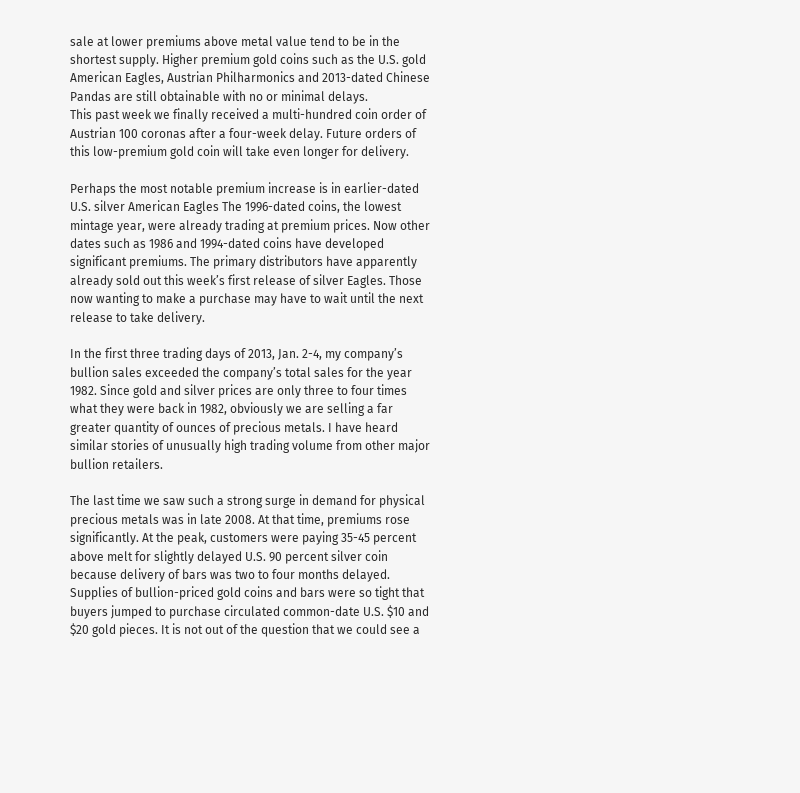sale at lower premiums above metal value tend to be in the shortest supply. Higher premium gold coins such as the U.S. gold American Eagles, Austrian Philharmonics and 2013-dated Chinese Pandas are still obtainable with no or minimal delays.
This past week we finally received a multi-hundred coin order of Austrian 100 coronas after a four-week delay. Future orders of this low-premium gold coin will take even longer for delivery.

Perhaps the most notable premium increase is in earlier-dated U.S. silver American Eagles The 1996-dated coins, the lowest mintage year, were already trading at premium prices. Now other dates such as 1986 and 1994-dated coins have developed significant premiums. The primary distributors have apparently already sold out this week’s first release of silver Eagles. Those now wanting to make a purchase may have to wait until the next release to take delivery.

In the first three trading days of 2013, Jan. 2-4, my company’s bullion sales exceeded the company’s total sales for the year 1982. Since gold and silver prices are only three to four times what they were back in 1982, obviously we are selling a far greater quantity of ounces of precious metals. I have heard similar stories of unusually high trading volume from other major bullion retailers.

The last time we saw such a strong surge in demand for physical precious metals was in late 2008. At that time, premiums rose significantly. At the peak, customers were paying 35-45 percent above melt for slightly delayed U.S. 90 percent silver coin because delivery of bars was two to four months delayed. Supplies of bullion-priced gold coins and bars were so tight that buyers jumped to purchase circulated common-date U.S. $10 and $20 gold pieces. It is not out of the question that we could see a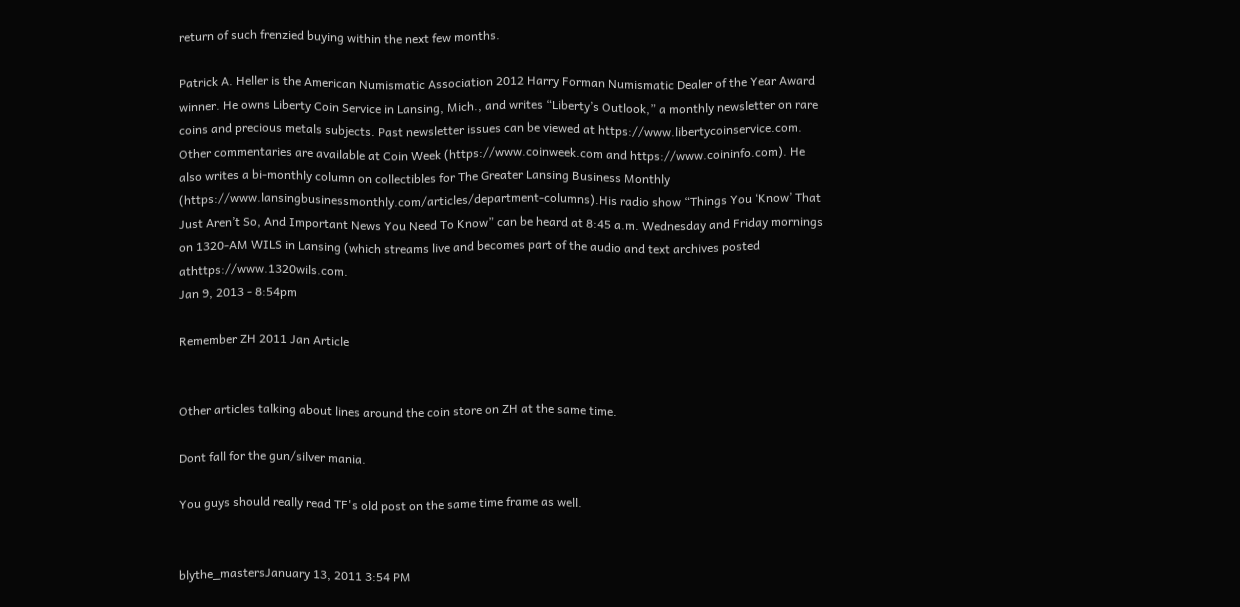return of such frenzied buying within the next few months.

Patrick A. Heller is the American Numismatic Association 2012 Harry Forman Numismatic Dealer of the Year Award winner. He owns Liberty Coin Service in Lansing, Mich., and writes “Liberty’s Outlook,” a monthly newsletter on rare coins and precious metals subjects. Past newsletter issues can be viewed at https://www.libertycoinservice.com. Other commentaries are available at Coin Week (https://www.coinweek.com and https://www.coininfo.com). He also writes a bi-monthly column on collectibles for The Greater Lansing Business Monthly (https://www.lansingbusinessmonthly.com/articles/department-columns).His radio show “Things You ‘Know’ That Just Aren’t So, And Important News You Need To Know” can be heard at 8:45 a.m. Wednesday and Friday mornings on 1320-AM WILS in Lansing (which streams live and becomes part of the audio and text archives posted athttps://www.1320wils.com.
Jan 9, 2013 - 8:54pm

Remember ZH 2011 Jan Article


Other articles talking about lines around the coin store on ZH at the same time.

Dont fall for the gun/silver mania.

You guys should really read TF's old post on the same time frame as well.


blythe_mastersJanuary 13, 2011 3:54 PM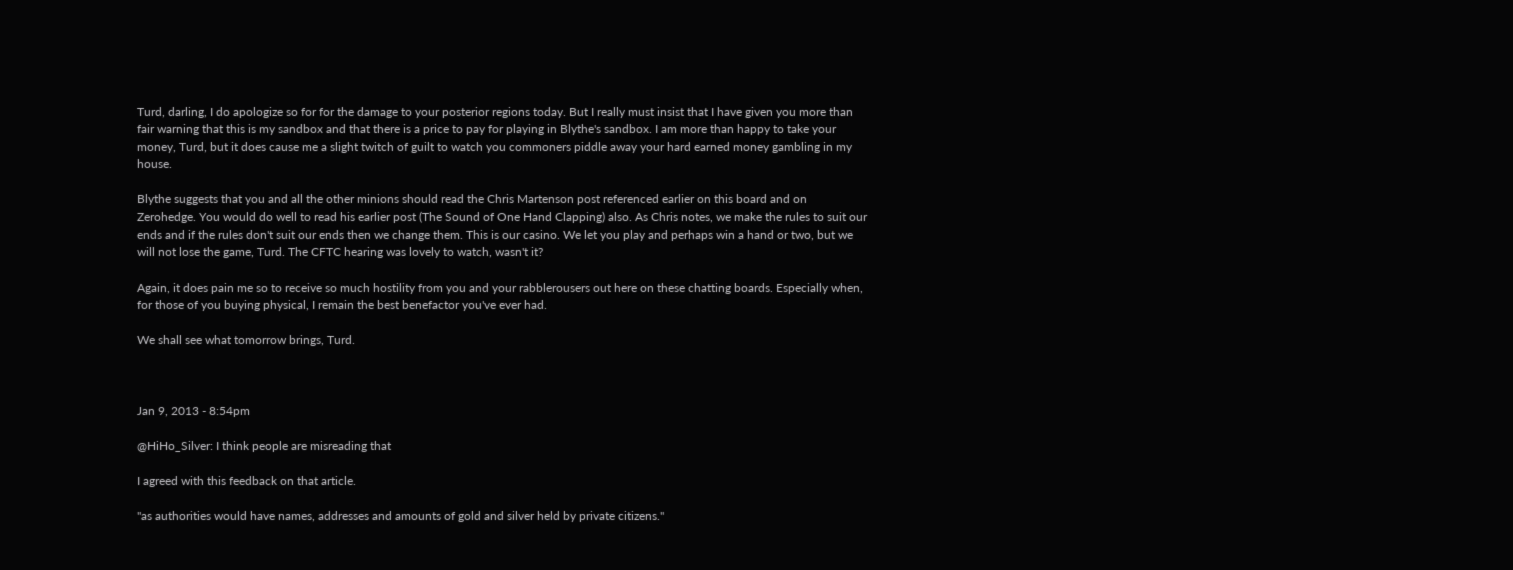Turd, darling, I do apologize so for for the damage to your posterior regions today. But I really must insist that I have given you more than fair warning that this is my sandbox and that there is a price to pay for playing in Blythe's sandbox. I am more than happy to take your money, Turd, but it does cause me a slight twitch of guilt to watch you commoners piddle away your hard earned money gambling in my house.

Blythe suggests that you and all the other minions should read the Chris Martenson post referenced earlier on this board and on Zerohedge. You would do well to read his earlier post (The Sound of One Hand Clapping) also. As Chris notes, we make the rules to suit our ends and if the rules don't suit our ends then we change them. This is our casino. We let you play and perhaps win a hand or two, but we will not lose the game, Turd. The CFTC hearing was lovely to watch, wasn't it?

Again, it does pain me so to receive so much hostility from you and your rabblerousers out here on these chatting boards. Especially when, for those of you buying physical, I remain the best benefactor you've ever had.

We shall see what tomorrow brings, Turd.



Jan 9, 2013 - 8:54pm

@HiHo_Silver: I think people are misreading that

I agreed with this feedback on that article.

"as authorities would have names, addresses and amounts of gold and silver held by private citizens."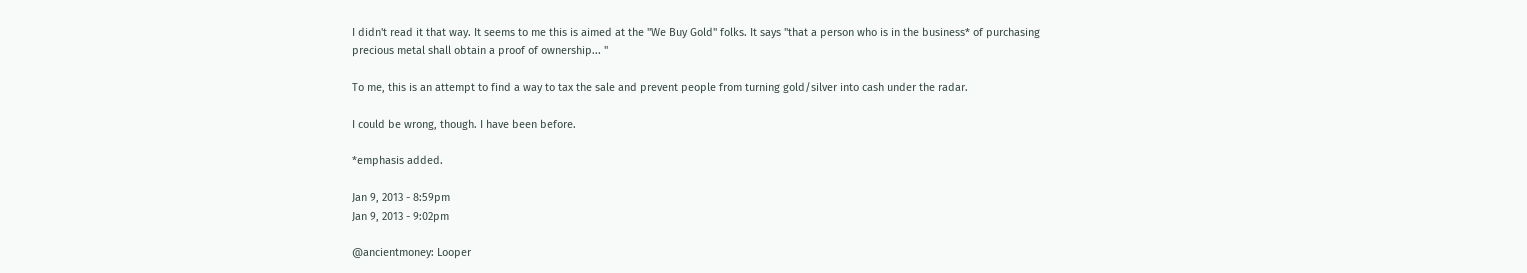I didn't read it that way. It seems to me this is aimed at the "We Buy Gold" folks. It says "that a person who is in the business* of purchasing precious metal shall obtain a proof of ownership... "

To me, this is an attempt to find a way to tax the sale and prevent people from turning gold/silver into cash under the radar.

I could be wrong, though. I have been before.

*emphasis added.

Jan 9, 2013 - 8:59pm
Jan 9, 2013 - 9:02pm

@ancientmoney: Looper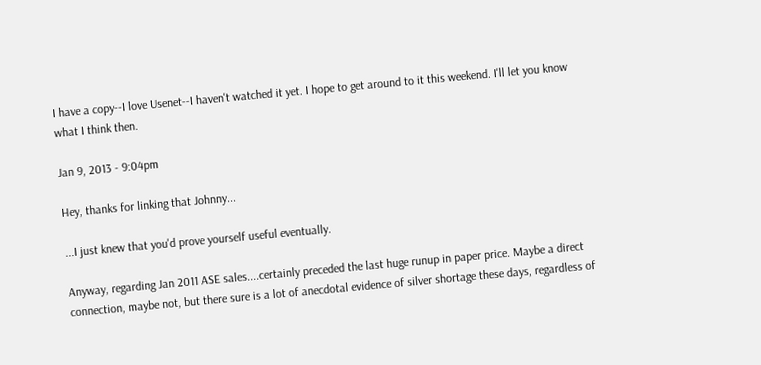I have a copy--I love Usenet--I haven't watched it yet. I hope to get around to it this weekend. I'll let you know what I think then.

Jan 9, 2013 - 9:04pm

Hey, thanks for linking that Johnny...

...I just knew that you'd prove yourself useful eventually.

Anyway, regarding Jan 2011 ASE sales....certainly preceded the last huge runup in paper price. Maybe a direct connection, maybe not, but there sure is a lot of anecdotal evidence of silver shortage these days, regardless of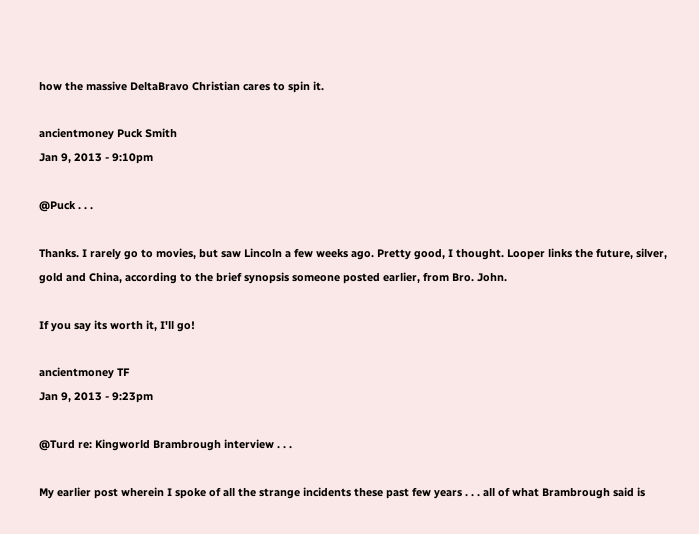how the massive DeltaBravo Christian cares to spin it.

ancientmoney Puck Smith
Jan 9, 2013 - 9:10pm

@Puck . . .

Thanks. I rarely go to movies, but saw Lincoln a few weeks ago. Pretty good, I thought. Looper links the future, silver, gold and China, according to the brief synopsis someone posted earlier, from Bro. John.

If you say its worth it, I'll go!

ancientmoney TF
Jan 9, 2013 - 9:23pm

@Turd re: Kingworld Brambrough interview . . .

My earlier post wherein I spoke of all the strange incidents these past few years . . . all of what Brambrough said is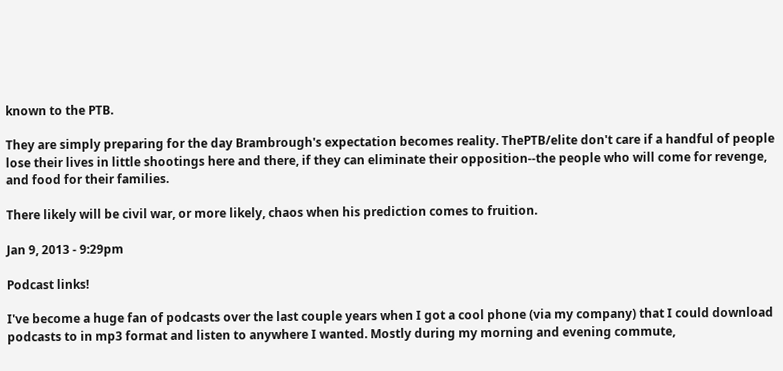known to the PTB.

They are simply preparing for the day Brambrough's expectation becomes reality. ThePTB/elite don't care if a handful of people lose their lives in little shootings here and there, if they can eliminate their opposition--the people who will come for revenge, and food for their families.

There likely will be civil war, or more likely, chaos when his prediction comes to fruition.

Jan 9, 2013 - 9:29pm

Podcast links!

I've become a huge fan of podcasts over the last couple years when I got a cool phone (via my company) that I could download podcasts to in mp3 format and listen to anywhere I wanted. Mostly during my morning and evening commute,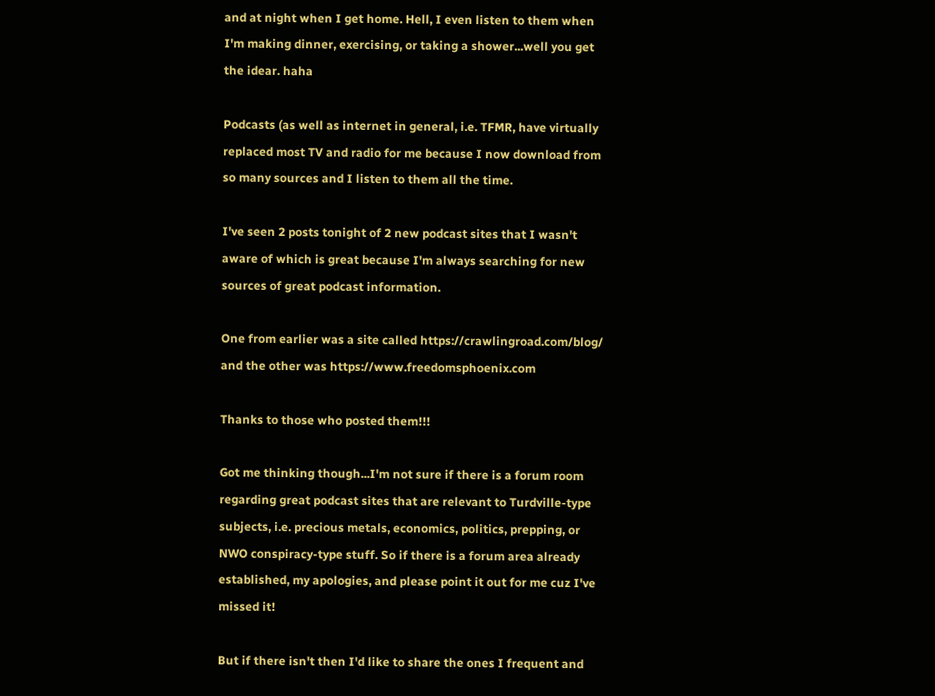and at night when I get home. Hell, I even listen to them when I'm making dinner, exercising, or taking a shower...well you get the idear. haha

Podcasts (as well as internet in general, i.e. TFMR, have virtually replaced most TV and radio for me because I now download from so many sources and I listen to them all the time.

I've seen 2 posts tonight of 2 new podcast sites that I wasn't aware of which is great because I'm always searching for new sources of great podcast information.

One from earlier was a site called https://crawlingroad.com/blog/ and the other was https://www.freedomsphoenix.com

Thanks to those who posted them!!!

Got me thinking though...I'm not sure if there is a forum room regarding great podcast sites that are relevant to Turdville-type subjects, i.e. precious metals, economics, politics, prepping, or NWO conspiracy-type stuff. So if there is a forum area already established, my apologies, and please point it out for me cuz I've missed it!

But if there isn't then I'd like to share the ones I frequent and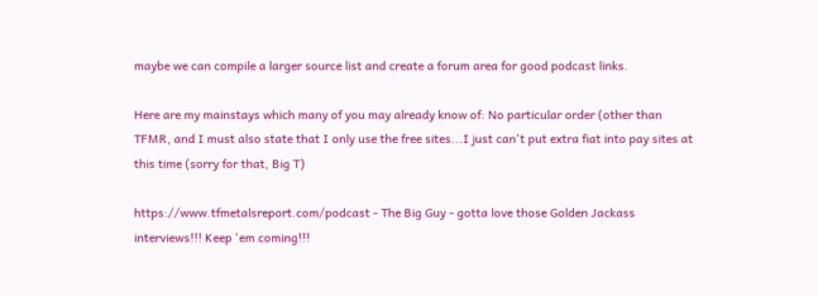maybe we can compile a larger source list and create a forum area for good podcast links.

Here are my mainstays which many of you may already know of: No particular order (other than TFMR, and I must also state that I only use the free sites...I just can't put extra fiat into pay sites at this time (sorry for that, Big T)

https://www.tfmetalsreport.com/podcast - The Big Guy - gotta love those Golden Jackass interviews!!! Keep 'em coming!!!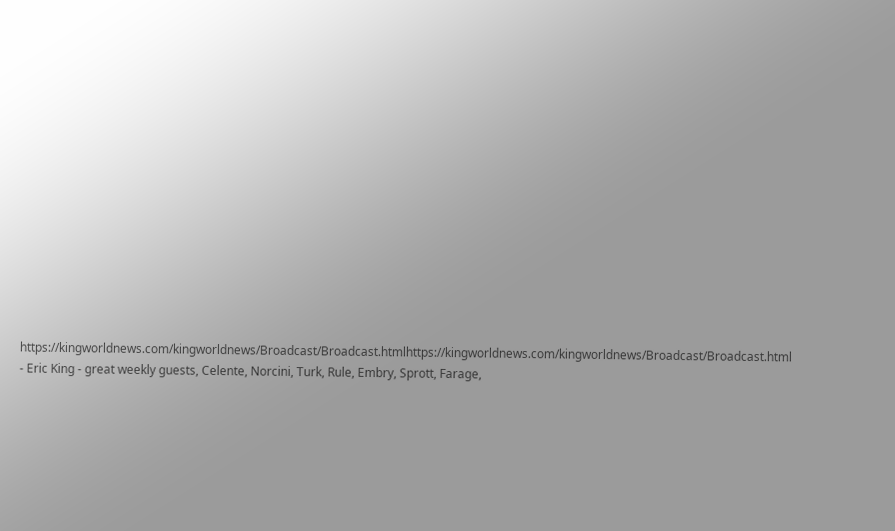https://kingworldnews.com/kingworldnews/Broadcast/Broadcast.htmlhttps://kingworldnews.com/kingworldnews/Broadcast/Broadcast.html - Eric King - great weekly guests, Celente, Norcini, Turk, Rule, Embry, Sprott, Farage,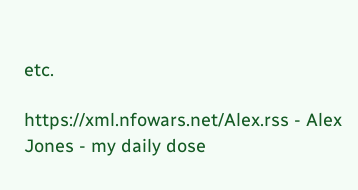etc.

https://xml.nfowars.net/Alex.rss - Alex Jones - my daily dose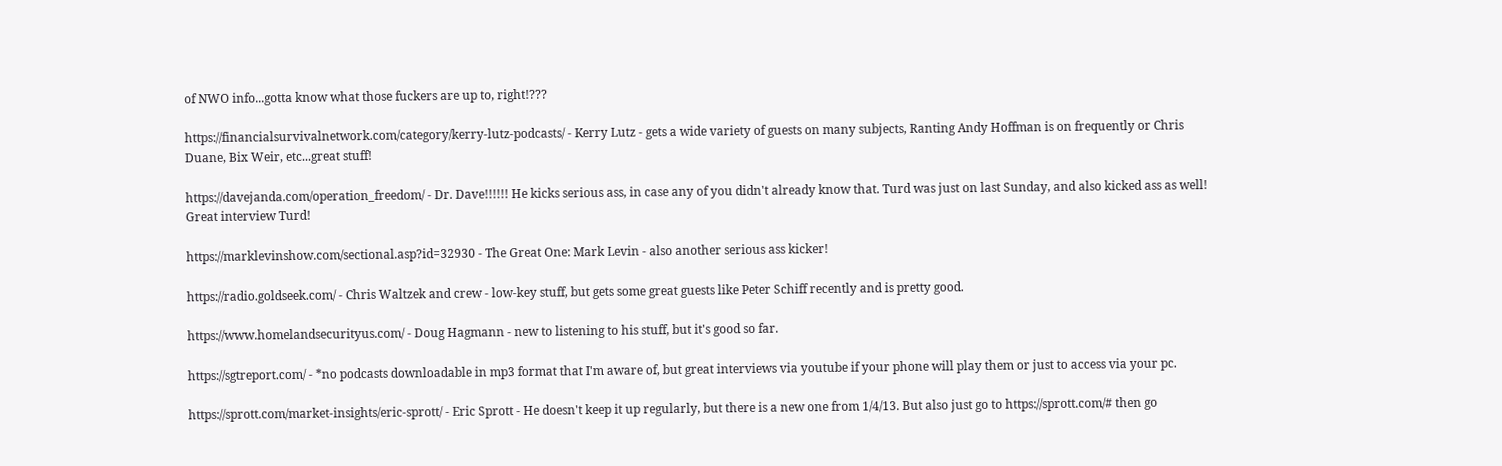of NWO info...gotta know what those fuckers are up to, right!???

https://financialsurvivalnetwork.com/category/kerry-lutz-podcasts/ - Kerry Lutz - gets a wide variety of guests on many subjects, Ranting Andy Hoffman is on frequently or Chris Duane, Bix Weir, etc...great stuff!

https://davejanda.com/operation_freedom/ - Dr. Dave!!!!!! He kicks serious ass, in case any of you didn't already know that. Turd was just on last Sunday, and also kicked ass as well! Great interview Turd!

https://marklevinshow.com/sectional.asp?id=32930 - The Great One: Mark Levin - also another serious ass kicker!

https://radio.goldseek.com/ - Chris Waltzek and crew - low-key stuff, but gets some great guests like Peter Schiff recently and is pretty good.

https://www.homelandsecurityus.com/ - Doug Hagmann - new to listening to his stuff, but it's good so far.

https://sgtreport.com/ - *no podcasts downloadable in mp3 format that I'm aware of, but great interviews via youtube if your phone will play them or just to access via your pc.

https://sprott.com/market-insights/eric-sprott/ - Eric Sprott - He doesn't keep it up regularly, but there is a new one from 1/4/13. But also just go to https://sprott.com/# then go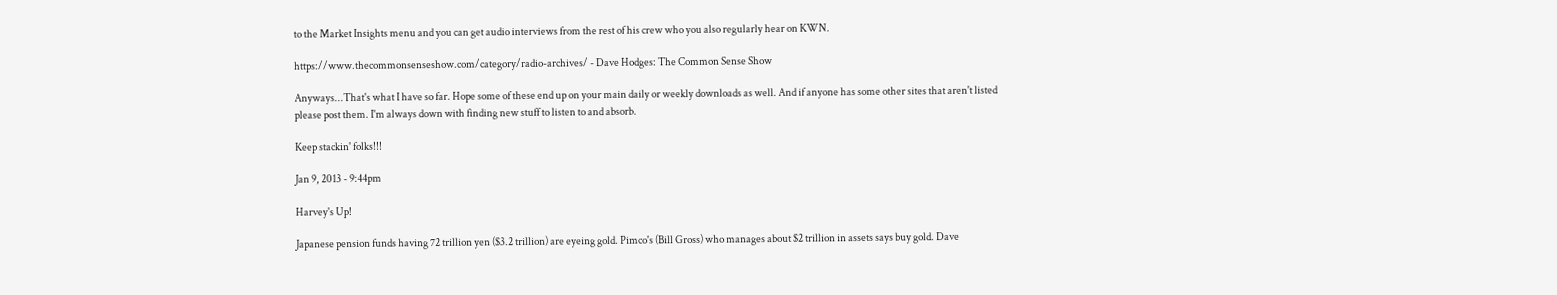to the Market Insights menu and you can get audio interviews from the rest of his crew who you also regularly hear on KWN.

https://www.thecommonsenseshow.com/category/radio-archives/ - Dave Hodges: The Common Sense Show

Anyways...That's what I have so far. Hope some of these end up on your main daily or weekly downloads as well. And if anyone has some other sites that aren't listed please post them. I'm always down with finding new stuff to listen to and absorb.

Keep stackin' folks!!!

Jan 9, 2013 - 9:44pm

Harvey's Up!

Japanese pension funds having 72 trillion yen ($3.2 trillion) are eyeing gold. Pimco's (Bill Gross) who manages about $2 trillion in assets says buy gold. Dave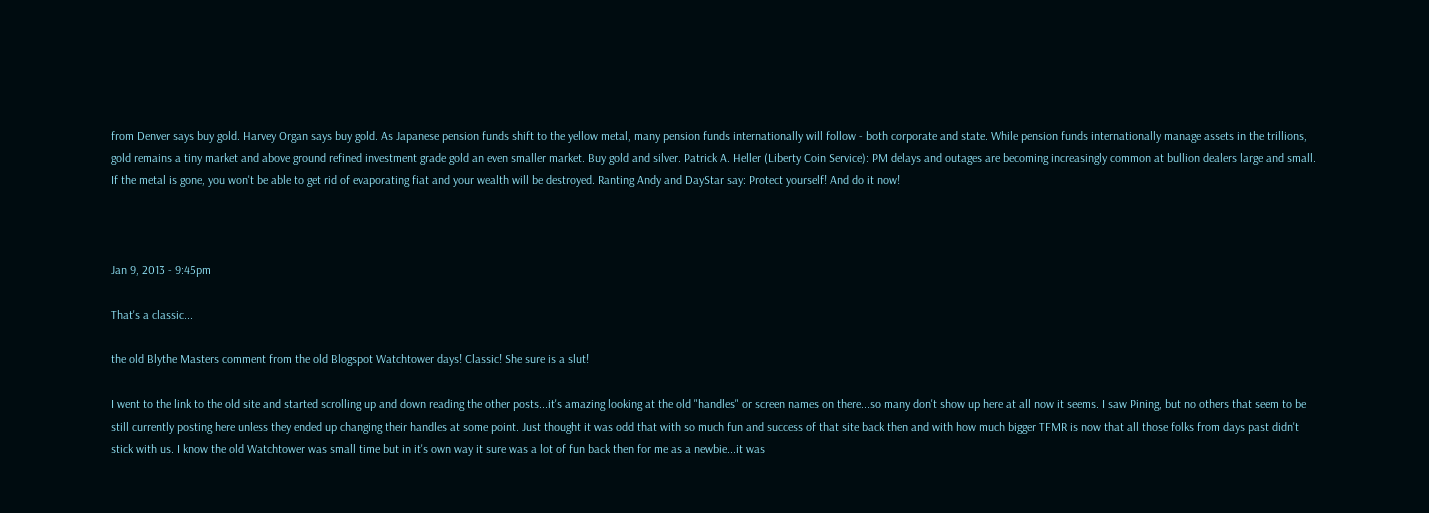from Denver says buy gold. Harvey Organ says buy gold. As Japanese pension funds shift to the yellow metal, many pension funds internationally will follow - both corporate and state. While pension funds internationally manage assets in the trillions, gold remains a tiny market and above ground refined investment grade gold an even smaller market. Buy gold and silver. Patrick A. Heller (Liberty Coin Service): PM delays and outages are becoming increasingly common at bullion dealers large and small. If the metal is gone, you won't be able to get rid of evaporating fiat and your wealth will be destroyed. Ranting Andy and DayStar say: Protect yourself! And do it now!



Jan 9, 2013 - 9:45pm

That's a classic...

the old Blythe Masters comment from the old Blogspot Watchtower days! Classic! She sure is a slut!

I went to the link to the old site and started scrolling up and down reading the other posts...it's amazing looking at the old "handles" or screen names on there...so many don't show up here at all now it seems. I saw Pining, but no others that seem to be still currently posting here unless they ended up changing their handles at some point. Just thought it was odd that with so much fun and success of that site back then and with how much bigger TFMR is now that all those folks from days past didn't stick with us. I know the old Watchtower was small time but in it's own way it sure was a lot of fun back then for me as a newbie...it was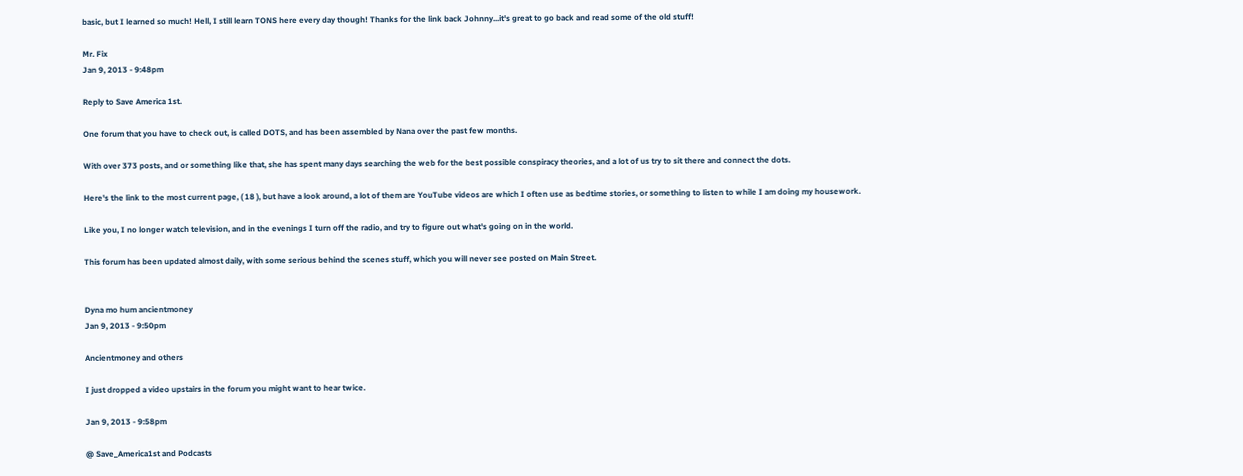basic, but I learned so much! Hell, I still learn TONS here every day though! Thanks for the link back Johnny...it's great to go back and read some of the old stuff!

Mr. Fix
Jan 9, 2013 - 9:48pm

Reply to Save America 1st.

One forum that you have to check out, is called DOTS, and has been assembled by Nana over the past few months.

With over 373 posts, and or something like that, she has spent many days searching the web for the best possible conspiracy theories, and a lot of us try to sit there and connect the dots.

Here's the link to the most current page, ( 18 ), but have a look around, a lot of them are YouTube videos are which I often use as bedtime stories, or something to listen to while I am doing my housework.

Like you, I no longer watch television, and in the evenings I turn off the radio, and try to figure out what's going on in the world.

This forum has been updated almost daily, with some serious behind the scenes stuff, which you will never see posted on Main Street.


Dyna mo hum ancientmoney
Jan 9, 2013 - 9:50pm

Ancientmoney and others

I just dropped a video upstairs in the forum you might want to hear twice.

Jan 9, 2013 - 9:58pm

@ Save_America1st and Podcasts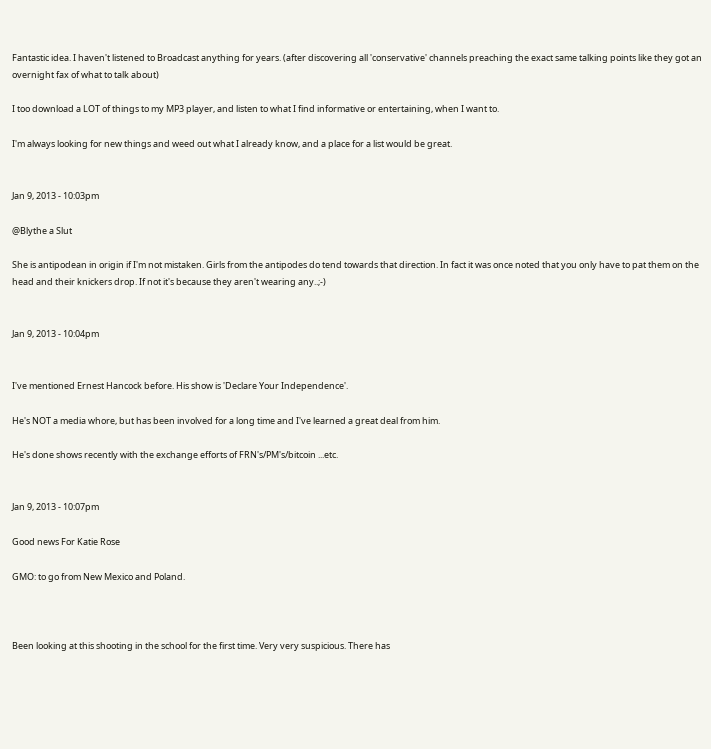Fantastic idea. I haven't listened to Broadcast anything for years. (after discovering all 'conservative' channels preaching the exact same talking points like they got an overnight fax of what to talk about)

I too download a LOT of things to my MP3 player, and listen to what I find informative or entertaining, when I want to.

I'm always looking for new things and weed out what I already know, and a place for a list would be great.


Jan 9, 2013 - 10:03pm

@Blythe a Slut

She is antipodean in origin if I'm not mistaken. Girls from the antipodes do tend towards that direction. In fact it was once noted that you only have to pat them on the head and their knickers drop. If not it's because they aren't wearing any..;-)


Jan 9, 2013 - 10:04pm


I've mentioned Ernest Hancock before. His show is 'Declare Your Independence'.

He's NOT a media whore, but has been involved for a long time and I've learned a great deal from him.

He's done shows recently with the exchange efforts of FRN's/PM's/bitcoin ...etc.


Jan 9, 2013 - 10:07pm

Good news For Katie Rose

GMO: to go from New Mexico and Poland.



Been looking at this shooting in the school for the first time. Very very suspicious. There has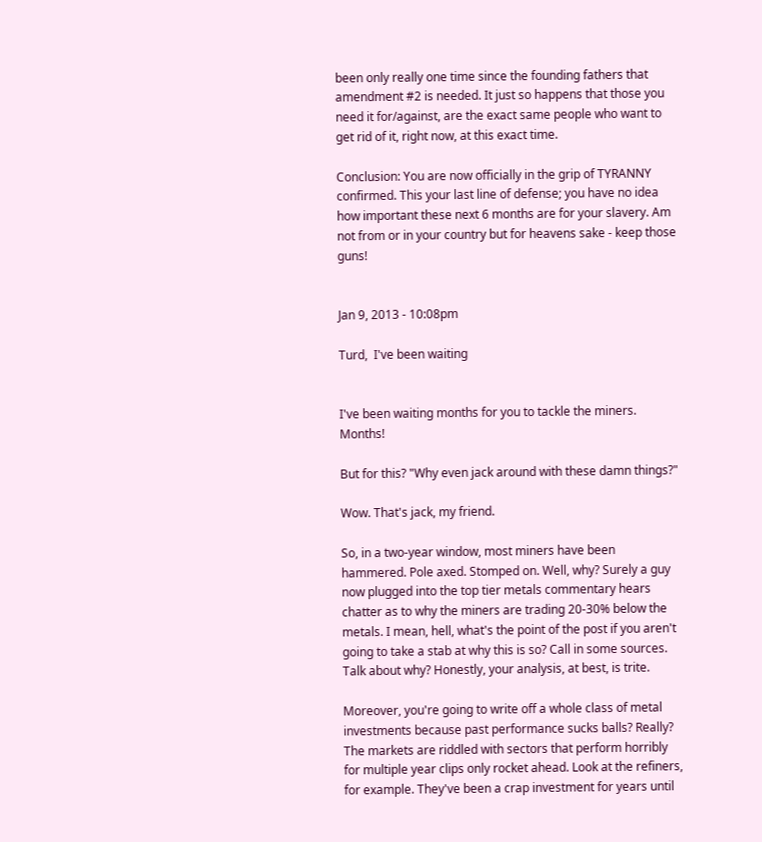been only really one time since the founding fathers that amendment #2 is needed. It just so happens that those you need it for/against, are the exact same people who want to get rid of it, right now, at this exact time.

Conclusion: You are now officially in the grip of TYRANNY confirmed. This your last line of defense; you have no idea how important these next 6 months are for your slavery. Am not from or in your country but for heavens sake - keep those guns!


Jan 9, 2013 - 10:08pm

Turd,  I've been waiting


I've been waiting months for you to tackle the miners. Months!

But for this? "Why even jack around with these damn things?"

Wow. That's jack, my friend.

So, in a two-year window, most miners have been hammered. Pole axed. Stomped on. Well, why? Surely a guy now plugged into the top tier metals commentary hears chatter as to why the miners are trading 20-30% below the metals. I mean, hell, what's the point of the post if you aren't going to take a stab at why this is so? Call in some sources. Talk about why? Honestly, your analysis, at best, is trite.

Moreover, you're going to write off a whole class of metal investments because past performance sucks balls? Really? The markets are riddled with sectors that perform horribly for multiple year clips only rocket ahead. Look at the refiners, for example. They've been a crap investment for years until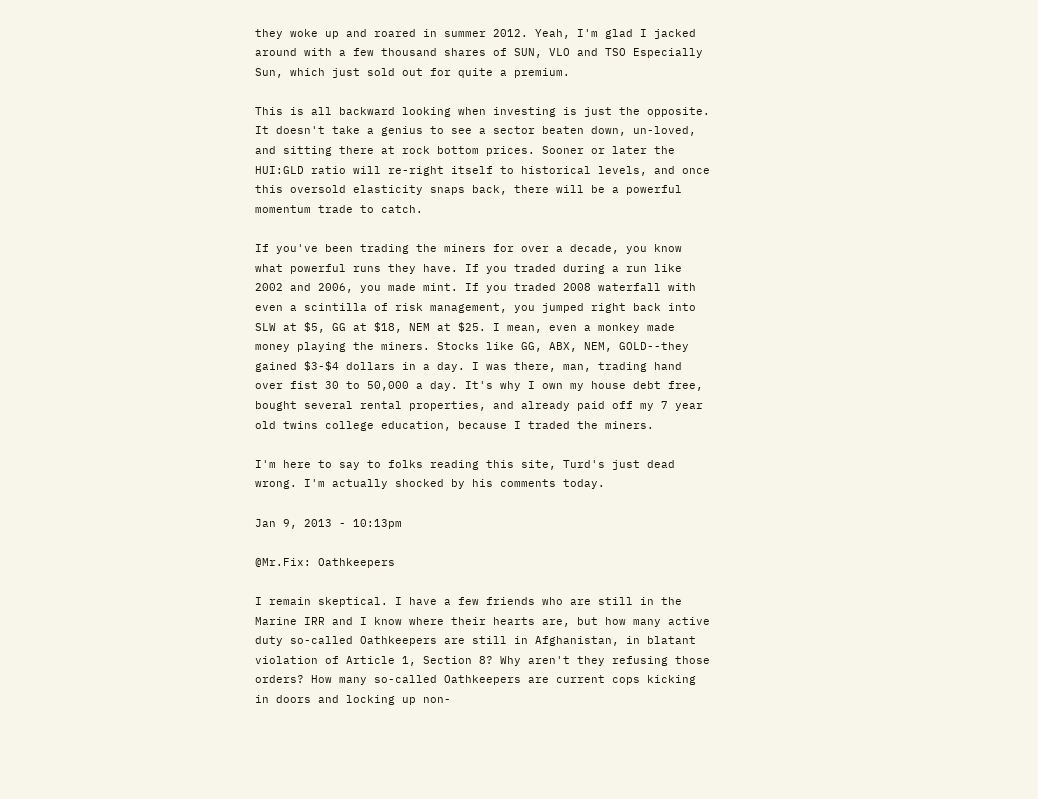they woke up and roared in summer 2012. Yeah, I'm glad I jacked around with a few thousand shares of SUN, VLO and TSO Especially Sun, which just sold out for quite a premium.

This is all backward looking when investing is just the opposite. It doesn't take a genius to see a sector beaten down, un-loved, and sitting there at rock bottom prices. Sooner or later the HUI:GLD ratio will re-right itself to historical levels, and once this oversold elasticity snaps back, there will be a powerful momentum trade to catch.

If you've been trading the miners for over a decade, you know what powerful runs they have. If you traded during a run like 2002 and 2006, you made mint. If you traded 2008 waterfall with even a scintilla of risk management, you jumped right back into SLW at $5, GG at $18, NEM at $25. I mean, even a monkey made money playing the miners. Stocks like GG, ABX, NEM, GOLD--they gained $3-$4 dollars in a day. I was there, man, trading hand over fist 30 to 50,000 a day. It's why I own my house debt free, bought several rental properties, and already paid off my 7 year old twins college education, because I traded the miners.

I'm here to say to folks reading this site, Turd's just dead wrong. I'm actually shocked by his comments today.

Jan 9, 2013 - 10:13pm

@Mr.Fix: Oathkeepers

I remain skeptical. I have a few friends who are still in the Marine IRR and I know where their hearts are, but how many active duty so-called Oathkeepers are still in Afghanistan, in blatant violation of Article 1, Section 8? Why aren't they refusing those orders? How many so-called Oathkeepers are current cops kicking in doors and locking up non-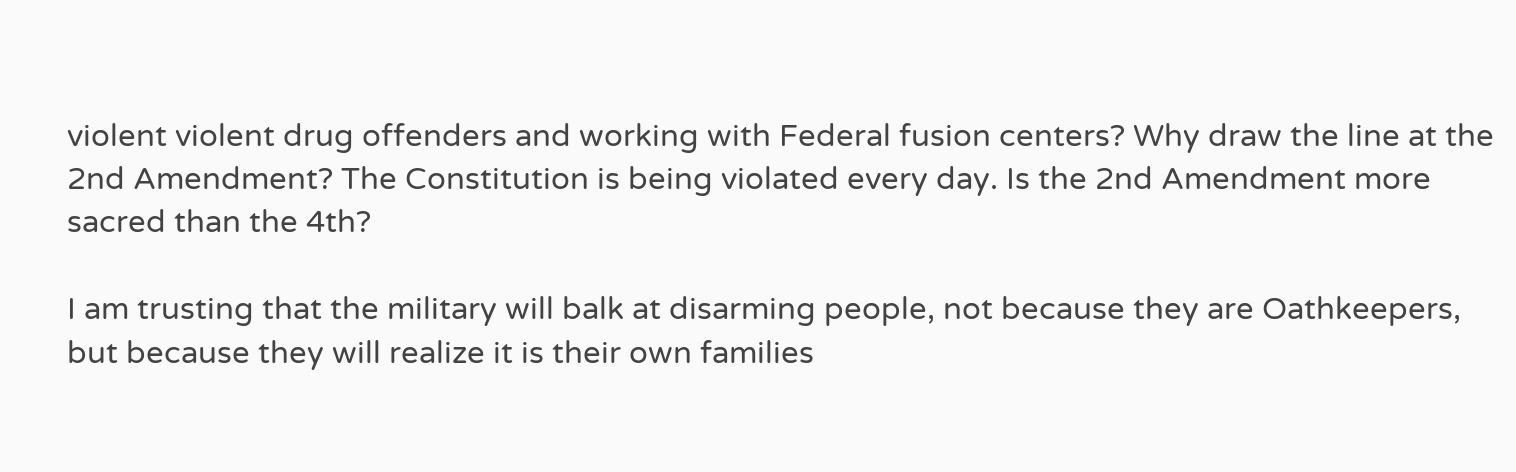violent violent drug offenders and working with Federal fusion centers? Why draw the line at the 2nd Amendment? The Constitution is being violated every day. Is the 2nd Amendment more sacred than the 4th?

I am trusting that the military will balk at disarming people, not because they are Oathkeepers, but because they will realize it is their own families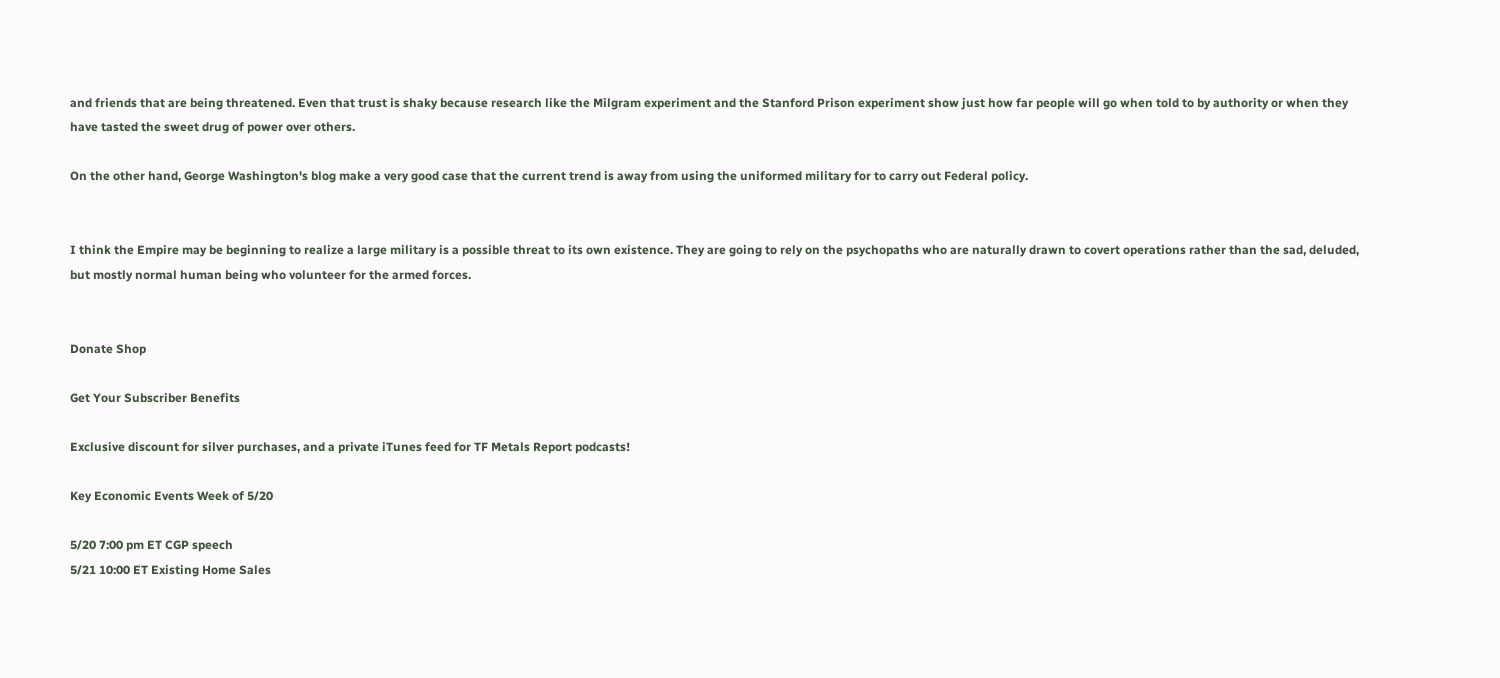and friends that are being threatened. Even that trust is shaky because research like the Milgram experiment and the Stanford Prison experiment show just how far people will go when told to by authority or when they have tasted the sweet drug of power over others.

On the other hand, George Washington's blog make a very good case that the current trend is away from using the uniformed military for to carry out Federal policy.


I think the Empire may be beginning to realize a large military is a possible threat to its own existence. They are going to rely on the psychopaths who are naturally drawn to covert operations rather than the sad, deluded, but mostly normal human being who volunteer for the armed forces.


Donate Shop

Get Your Subscriber Benefits

Exclusive discount for silver purchases, and a private iTunes feed for TF Metals Report podcasts!

Key Economic Events Week of 5/20

5/20 7:00 pm ET CGP speech
5/21 10:00 ET Existing Home Sales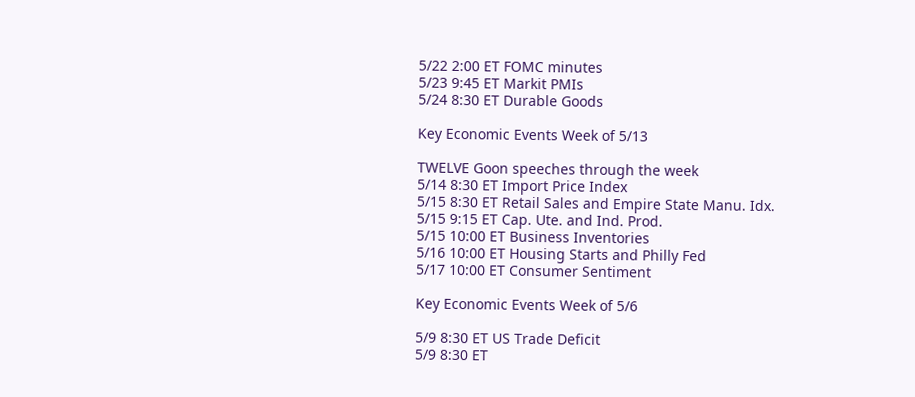5/22 2:00 ET FOMC minutes
5/23 9:45 ET Markit PMIs
5/24 8:30 ET Durable Goods

Key Economic Events Week of 5/13

TWELVE Goon speeches through the week
5/14 8:30 ET Import Price Index
5/15 8:30 ET Retail Sales and Empire State Manu. Idx.
5/15 9:15 ET Cap. Ute. and Ind. Prod.
5/15 10:00 ET Business Inventories
5/16 10:00 ET Housing Starts and Philly Fed
5/17 10:00 ET Consumer Sentiment

Key Economic Events Week of 5/6

5/9 8:30 ET US Trade Deficit
5/9 8:30 ET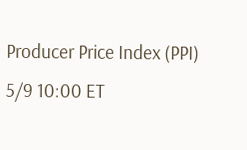Producer Price Index (PPI)
5/9 10:00 ET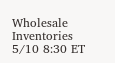Wholesale Inventories
5/10 8:30 ET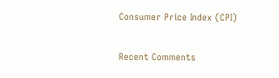Consumer Price Index (CPI)

Recent Comments